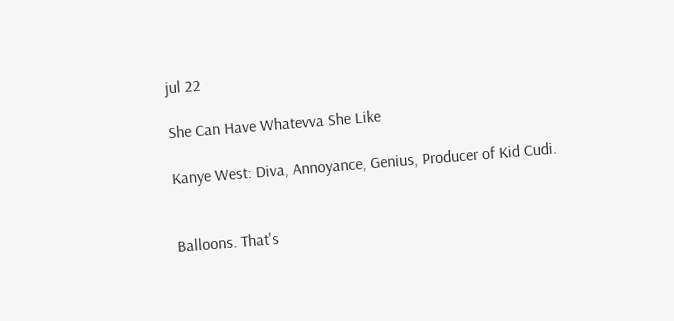jul 22

She Can Have Whatevva She Like

Kanye West: Diva, Annoyance, Genius, Producer of Kid Cudi.


Balloons. That's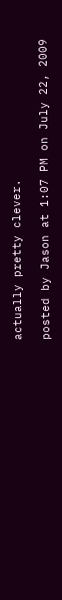actually pretty clever.

posted by Jason at 1:07 PM on July 22, 2009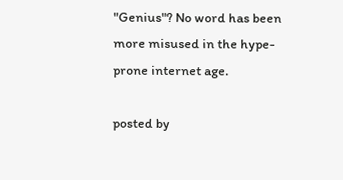"Genius"? No word has been more misused in the hype-prone internet age.

posted by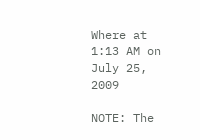Where at 1:13 AM on July 25, 2009

NOTE: The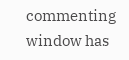commenting window has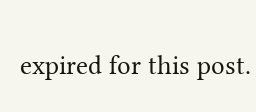expired for this post.